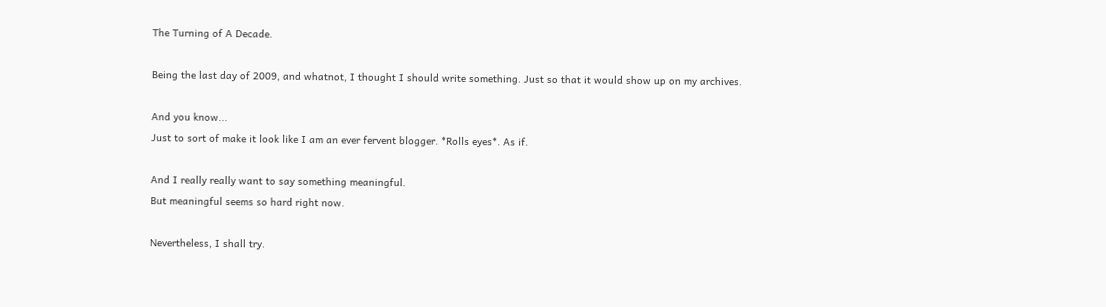The Turning of A Decade.

Being the last day of 2009, and whatnot, I thought I should write something. Just so that it would show up on my archives.

And you know...
Just to sort of make it look like I am an ever fervent blogger. *Rolls eyes*. As if.

And I really really want to say something meaningful.
But meaningful seems so hard right now.

Nevertheless, I shall try.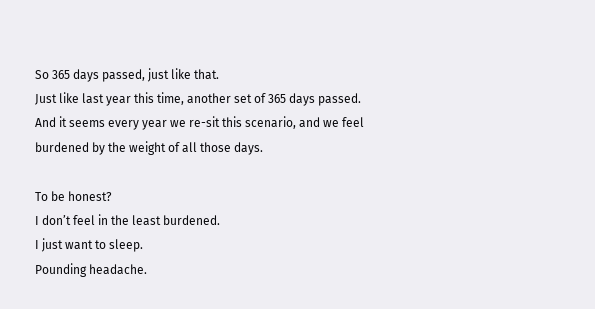So 365 days passed, just like that.
Just like last year this time, another set of 365 days passed.
And it seems every year we re-sit this scenario, and we feel burdened by the weight of all those days.

To be honest?
I don’t feel in the least burdened.
I just want to sleep.
Pounding headache.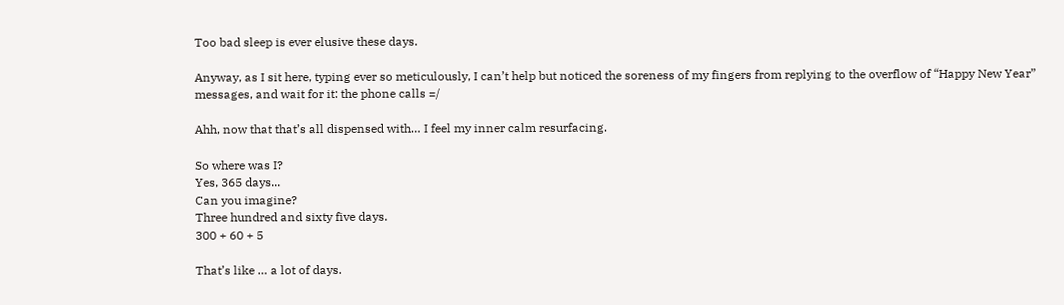Too bad sleep is ever elusive these days.

Anyway, as I sit here, typing ever so meticulously, I can’t help but noticed the soreness of my fingers from replying to the overflow of “Happy New Year” messages, and wait for it: the phone calls =/

Ahh, now that that’s all dispensed with… I feel my inner calm resurfacing.

So where was I?
Yes, 365 days...
Can you imagine?
Three hundred and sixty five days.
300 + 60 + 5

That’s like … a lot of days.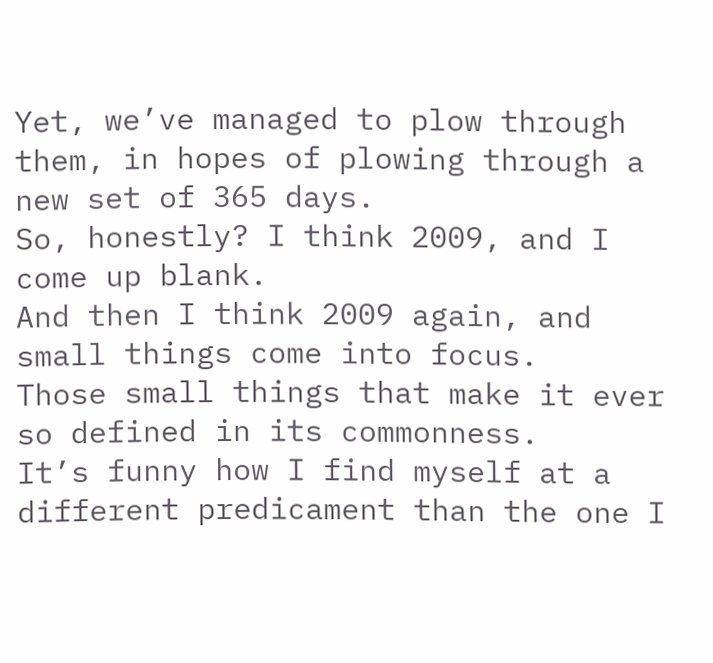Yet, we’ve managed to plow through them, in hopes of plowing through a new set of 365 days.
So, honestly? I think 2009, and I come up blank.
And then I think 2009 again, and small things come into focus.
Those small things that make it ever so defined in its commonness.
It’s funny how I find myself at a different predicament than the one I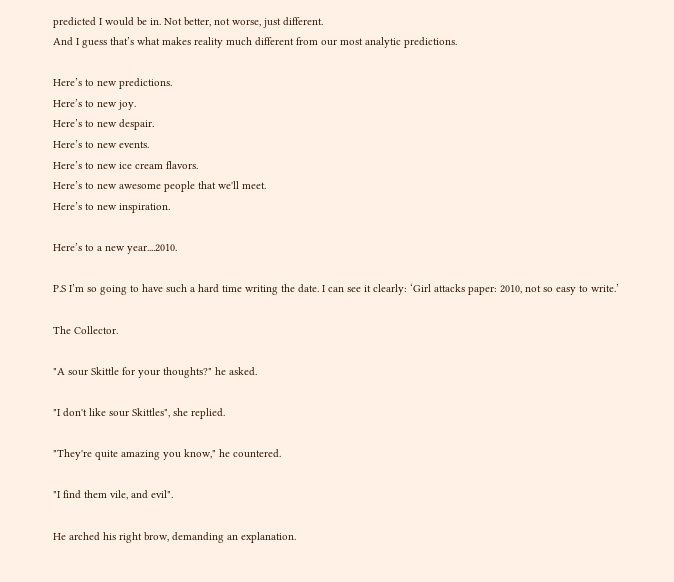predicted I would be in. Not better, not worse, just different.
And I guess that’s what makes reality much different from our most analytic predictions.

Here’s to new predictions.
Here’s to new joy.
Here’s to new despair.
Here’s to new events.
Here’s to new ice cream flavors.
Here’s to new awesome people that we'll meet.
Here’s to new inspiration.

Here’s to a new year....2010.

P.S I’m so going to have such a hard time writing the date. I can see it clearly: ‘Girl attacks paper: 2010, not so easy to write.’

The Collector.

"A sour Skittle for your thoughts?" he asked.

"I don't like sour Skittles", she replied.

"They're quite amazing you know," he countered.

"I find them vile, and evil".

He arched his right brow, demanding an explanation.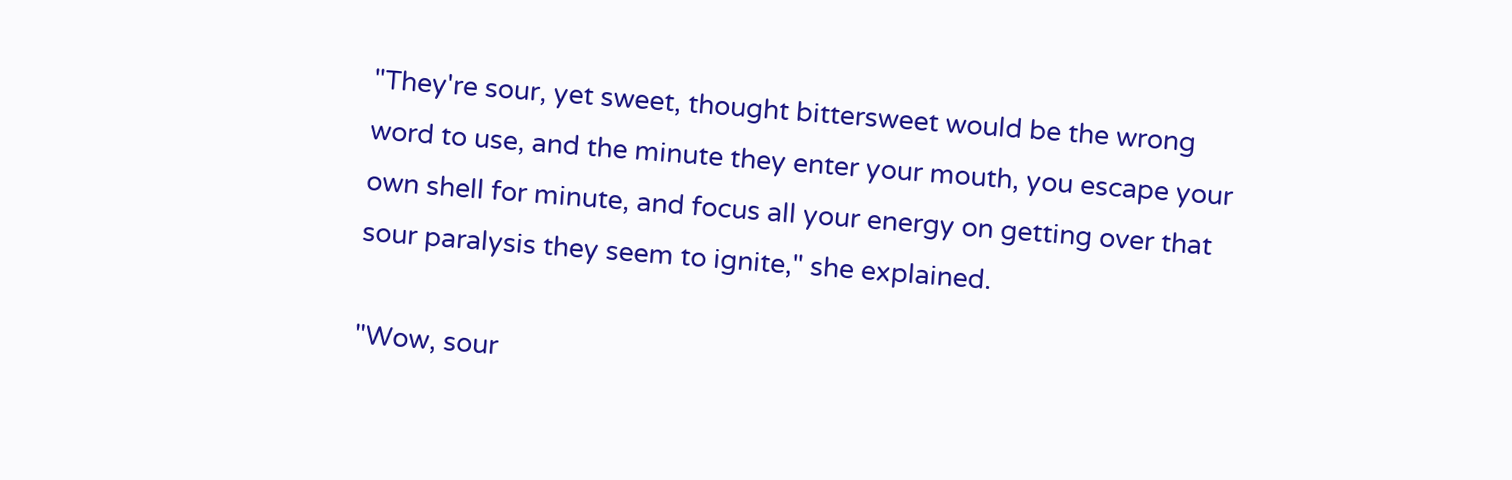"They're sour, yet sweet, thought bittersweet would be the wrong word to use, and the minute they enter your mouth, you escape your own shell for minute, and focus all your energy on getting over that sour paralysis they seem to ignite," she explained.

"Wow, sour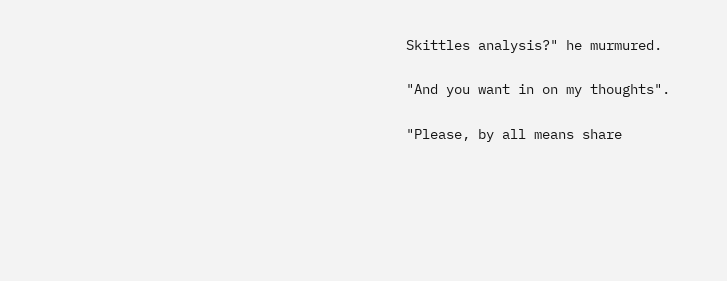Skittles analysis?" he murmured.

"And you want in on my thoughts".

"Please, by all means share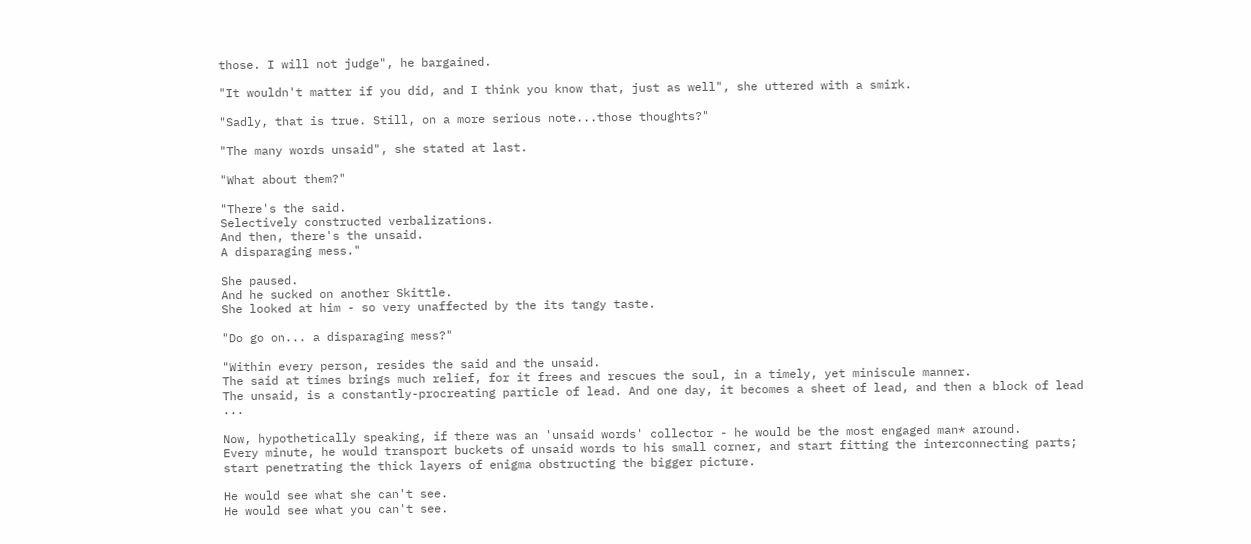those. I will not judge", he bargained.

"It wouldn't matter if you did, and I think you know that, just as well", she uttered with a smirk.

"Sadly, that is true. Still, on a more serious note...those thoughts?"

"The many words unsaid", she stated at last.

"What about them?"

"There's the said.
Selectively constructed verbalizations.
And then, there's the unsaid.
A disparaging mess."

She paused.
And he sucked on another Skittle.
She looked at him - so very unaffected by the its tangy taste.

"Do go on... a disparaging mess?"

"Within every person, resides the said and the unsaid.
The said at times brings much relief, for it frees and rescues the soul, in a timely, yet miniscule manner.
The unsaid, is a constantly-procreating particle of lead. And one day, it becomes a sheet of lead, and then a block of lead ...

Now, hypothetically speaking, if there was an 'unsaid words' collector - he would be the most engaged man* around.
Every minute, he would transport buckets of unsaid words to his small corner, and start fitting the interconnecting parts; start penetrating the thick layers of enigma obstructing the bigger picture.

He would see what she can't see.
He would see what you can't see.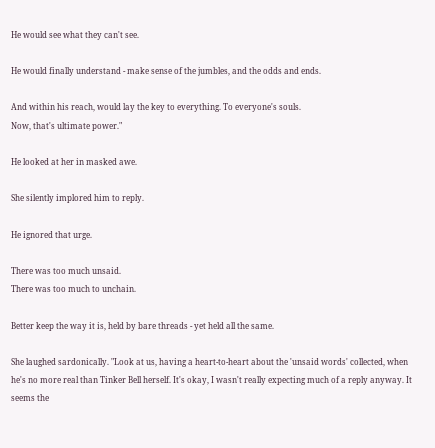He would see what they can't see.

He would finally understand - make sense of the jumbles, and the odds and ends.

And within his reach, would lay the key to everything. To everyone's souls.
Now, that's ultimate power."

He looked at her in masked awe.

She silently implored him to reply.

He ignored that urge.

There was too much unsaid.
There was too much to unchain.

Better keep the way it is, held by bare threads - yet held all the same.

She laughed sardonically. "Look at us, having a heart-to-heart about the 'unsaid words' collected, when he's no more real than Tinker Bell herself. It's okay, I wasn't really expecting much of a reply anyway. It seems the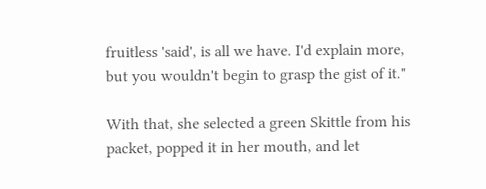fruitless 'said', is all we have. I'd explain more, but you wouldn't begin to grasp the gist of it."

With that, she selected a green Skittle from his packet, popped it in her mouth, and let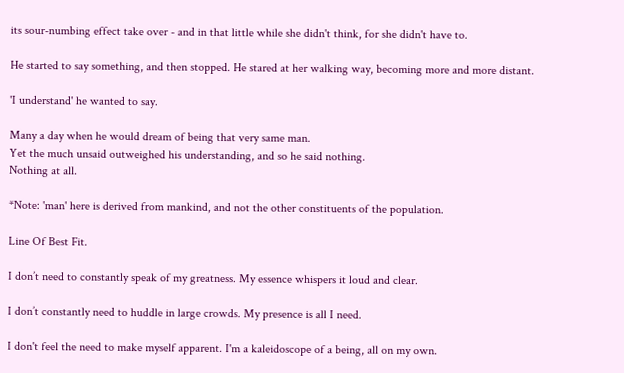its sour-numbing effect take over - and in that little while she didn't think, for she didn't have to.

He started to say something, and then stopped. He stared at her walking way, becoming more and more distant.

'I understand' he wanted to say.

Many a day when he would dream of being that very same man.
Yet the much unsaid outweighed his understanding, and so he said nothing.
Nothing at all.

*Note: 'man' here is derived from mankind, and not the other constituents of the population.

Line Of Best Fit.

I don’t need to constantly speak of my greatness. My essence whispers it loud and clear.

I don’t constantly need to huddle in large crowds. My presence is all I need.

I don't feel the need to make myself apparent. I'm a kaleidoscope of a being, all on my own.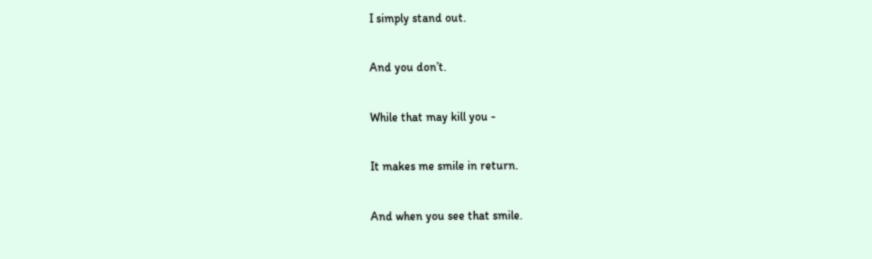I simply stand out.

And you don’t.

While that may kill you -

It makes me smile in return.

And when you see that smile.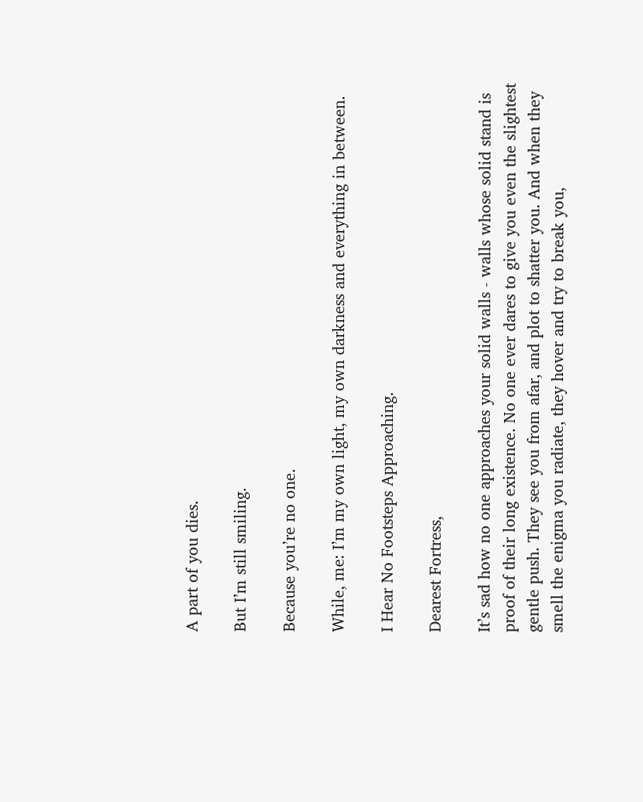A part of you dies.

But I’m still smiling.

Because you’re no one.

While, me: I’m my own light, my own darkness and everything in between.

I Hear No Footsteps Approaching.

Dearest Fortress,

It’s sad how no one approaches your solid walls - walls whose solid stand is proof of their long existence. No one ever dares to give you even the slightest gentle push. They see you from afar, and plot to shatter you. And when they smell the enigma you radiate, they hover and try to break you,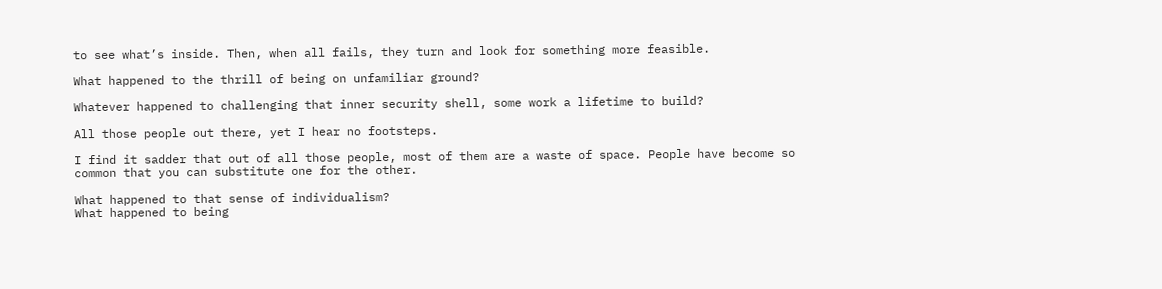to see what’s inside. Then, when all fails, they turn and look for something more feasible.

What happened to the thrill of being on unfamiliar ground?

Whatever happened to challenging that inner security shell, some work a lifetime to build?

All those people out there, yet I hear no footsteps.

I find it sadder that out of all those people, most of them are a waste of space. People have become so common that you can substitute one for the other.

What happened to that sense of individualism?
What happened to being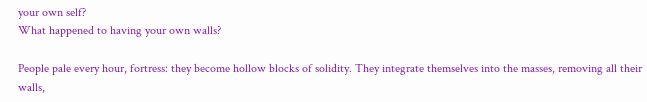your own self?
What happened to having your own walls?

People pale every hour, fortress: they become hollow blocks of solidity. They integrate themselves into the masses, removing all their walls,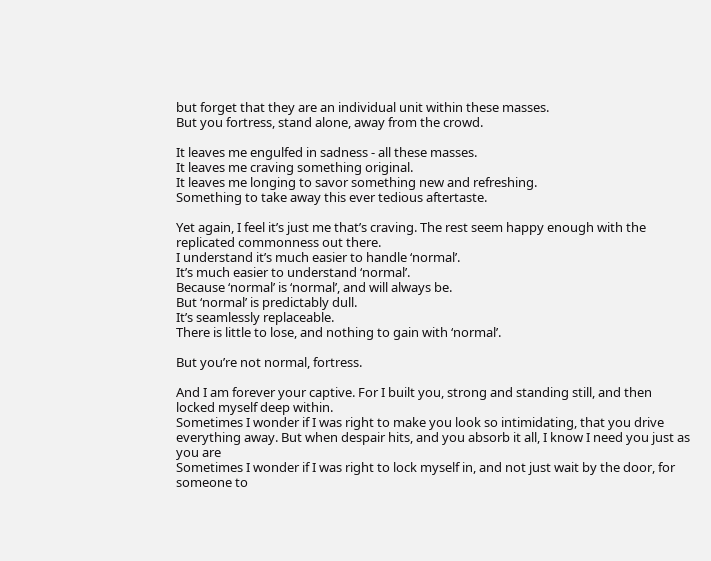but forget that they are an individual unit within these masses.
But you fortress, stand alone, away from the crowd.

It leaves me engulfed in sadness - all these masses.
It leaves me craving something original.
It leaves me longing to savor something new and refreshing.
Something to take away this ever tedious aftertaste.

Yet again, I feel it’s just me that’s craving. The rest seem happy enough with the replicated commonness out there.
I understand it’s much easier to handle ‘normal’.
It’s much easier to understand ‘normal’.
Because ‘normal’ is ‘normal’, and will always be.
But ‘normal’ is predictably dull.
It’s seamlessly replaceable.
There is little to lose, and nothing to gain with ‘normal’.

But you’re not normal, fortress.

And I am forever your captive. For I built you, strong and standing still, and then locked myself deep within.
Sometimes I wonder if I was right to make you look so intimidating, that you drive everything away. But when despair hits, and you absorb it all, I know I need you just as you are
Sometimes I wonder if I was right to lock myself in, and not just wait by the door, for someone to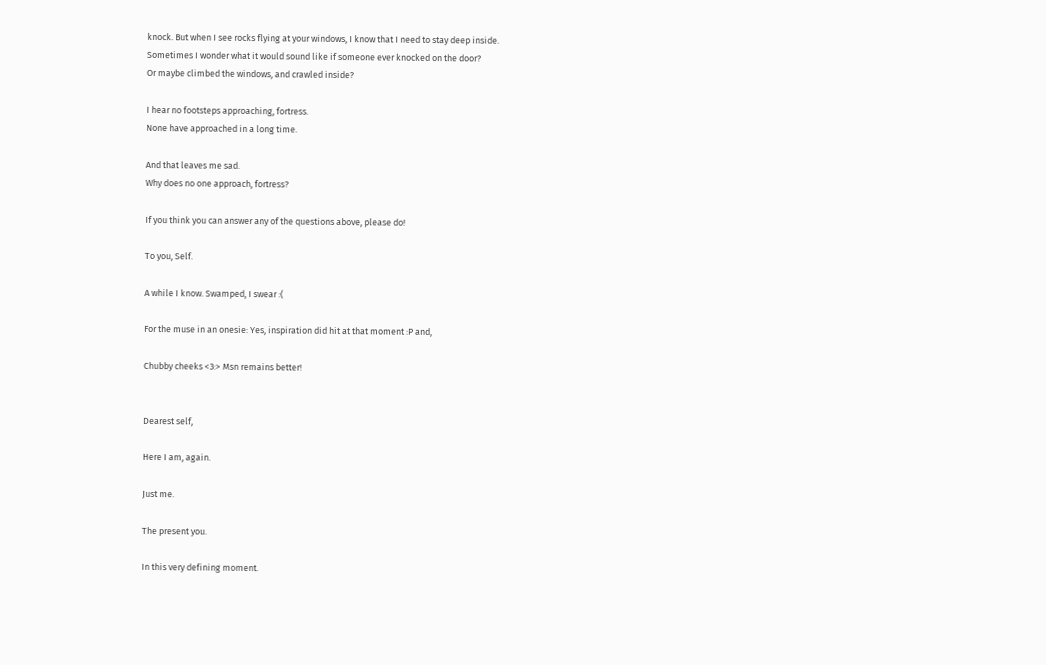knock. But when I see rocks flying at your windows, I know that I need to stay deep inside.
Sometimes I wonder what it would sound like if someone ever knocked on the door?
Or maybe climbed the windows, and crawled inside?

I hear no footsteps approaching, fortress.
None have approached in a long time.

And that leaves me sad.
Why does no one approach, fortress?

If you think you can answer any of the questions above, please do!

To you, Self.

A while I know. Swamped, I swear :(

For the muse in an onesie: Yes, inspiration did hit at that moment :P and,

Chubby cheeks <3:> Msn remains better!


Dearest self,

Here I am, again.

Just me.

The present you.

In this very defining moment.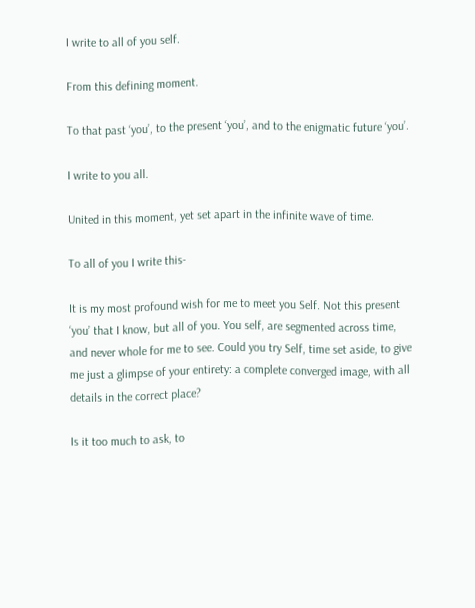I write to all of you self.

From this defining moment.

To that past ‘you’, to the present ‘you’, and to the enigmatic future ‘you’.

I write to you all.

United in this moment, yet set apart in the infinite wave of time.

To all of you I write this-

It is my most profound wish for me to meet you Self. Not this present ‘you’ that I know, but all of you. You self, are segmented across time, and never whole for me to see. Could you try Self, time set aside, to give me just a glimpse of your entirety: a complete converged image, with all details in the correct place?

Is it too much to ask, to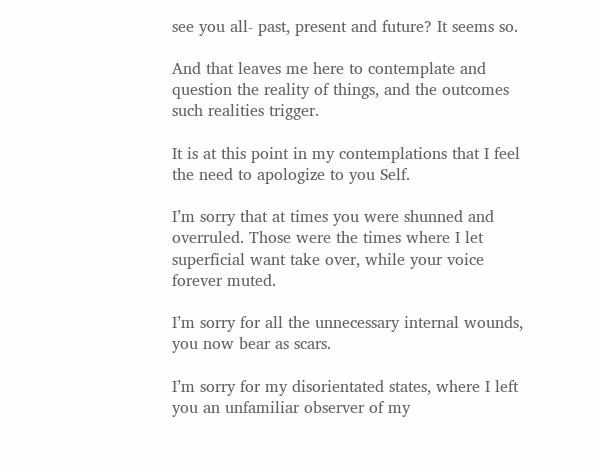see you all- past, present and future? It seems so.

And that leaves me here to contemplate and question the reality of things, and the outcomes such realities trigger.

It is at this point in my contemplations that I feel the need to apologize to you Self.

I’m sorry that at times you were shunned and overruled. Those were the times where I let superficial want take over, while your voice forever muted.

I’m sorry for all the unnecessary internal wounds, you now bear as scars.

I’m sorry for my disorientated states, where I left you an unfamiliar observer of my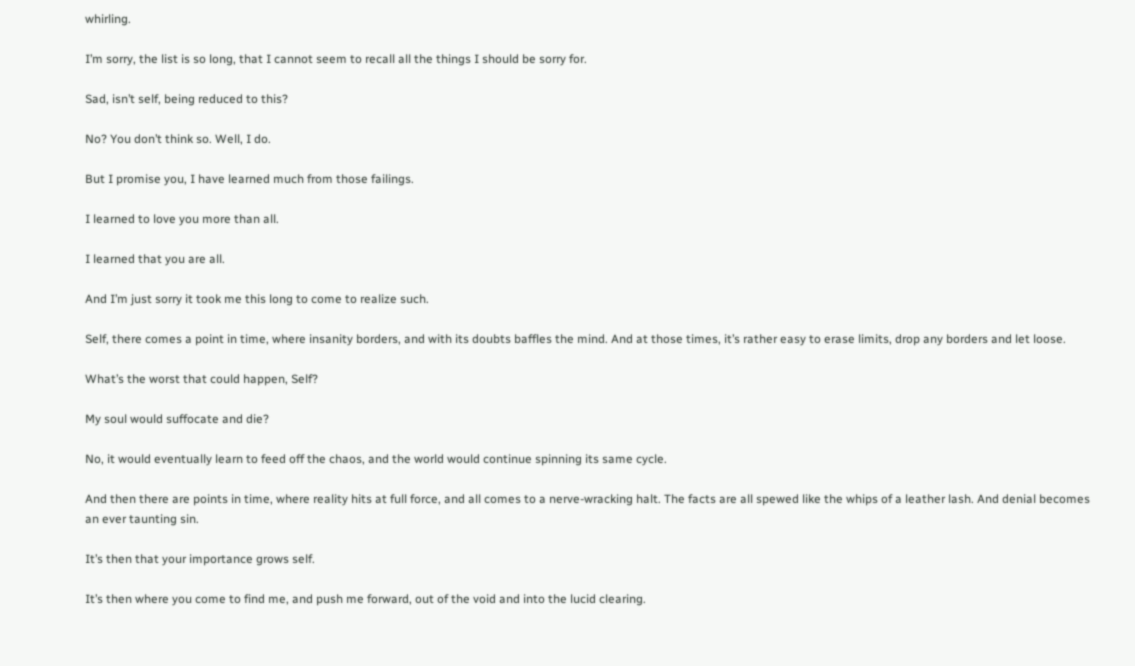whirling.

I’m sorry, the list is so long, that I cannot seem to recall all the things I should be sorry for.

Sad, isn’t self, being reduced to this?

No? You don’t think so. Well, I do.

But I promise you, I have learned much from those failings.

I learned to love you more than all.

I learned that you are all.

And I’m just sorry it took me this long to come to realize such.

Self, there comes a point in time, where insanity borders, and with its doubts baffles the mind. And at those times, it’s rather easy to erase limits, drop any borders and let loose.

What’s the worst that could happen, Self?

My soul would suffocate and die?

No, it would eventually learn to feed off the chaos, and the world would continue spinning its same cycle.

And then there are points in time, where reality hits at full force, and all comes to a nerve-wracking halt. The facts are all spewed like the whips of a leather lash. And denial becomes an ever taunting sin.

It’s then that your importance grows self.

It’s then where you come to find me, and push me forward, out of the void and into the lucid clearing.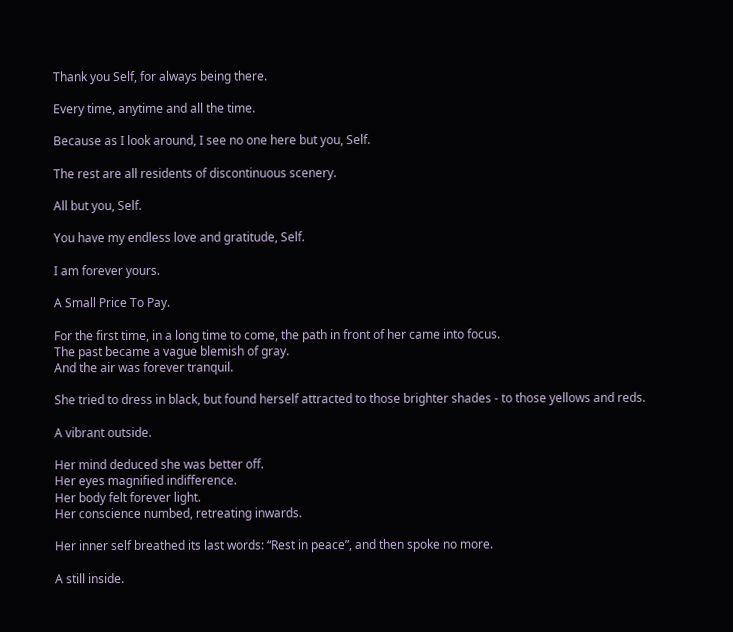Thank you Self, for always being there.

Every time, anytime and all the time.

Because as I look around, I see no one here but you, Self.

The rest are all residents of discontinuous scenery.

All but you, Self.

You have my endless love and gratitude, Self.

I am forever yours.

A Small Price To Pay.

For the first time, in a long time to come, the path in front of her came into focus.
The past became a vague blemish of gray.
And the air was forever tranquil.

She tried to dress in black, but found herself attracted to those brighter shades - to those yellows and reds.

A vibrant outside.

Her mind deduced she was better off.
Her eyes magnified indifference.
Her body felt forever light.
Her conscience numbed, retreating inwards.

Her inner self breathed its last words: “Rest in peace”, and then spoke no more.

A still inside.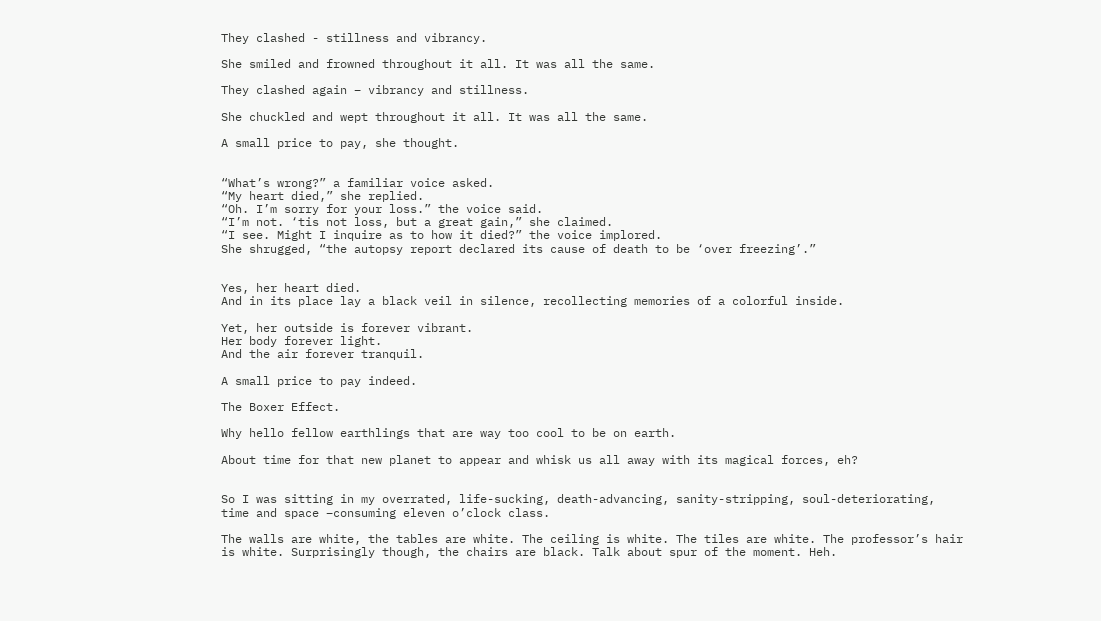They clashed - stillness and vibrancy.

She smiled and frowned throughout it all. It was all the same.

They clashed again – vibrancy and stillness.

She chuckled and wept throughout it all. It was all the same.

A small price to pay, she thought.


“What’s wrong?” a familiar voice asked.
“My heart died,” she replied.
“Oh. I’m sorry for your loss.” the voice said.
“I’m not. ‘tis not loss, but a great gain,” she claimed.
“I see. Might I inquire as to how it died?” the voice implored.
She shrugged, “the autopsy report declared its cause of death to be ‘over freezing’.”


Yes, her heart died.
And in its place lay a black veil in silence, recollecting memories of a colorful inside.

Yet, her outside is forever vibrant.
Her body forever light.
And the air forever tranquil.

A small price to pay indeed.

The Boxer Effect.

Why hello fellow earthlings that are way too cool to be on earth.

About time for that new planet to appear and whisk us all away with its magical forces, eh?


So I was sitting in my overrated, life-sucking, death-advancing, sanity-stripping, soul-deteriorating, time and space –consuming eleven o’clock class.

The walls are white, the tables are white. The ceiling is white. The tiles are white. The professor’s hair is white. Surprisingly though, the chairs are black. Talk about spur of the moment. Heh.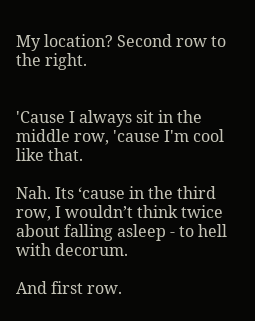My location? Second row to the right.


'Cause I always sit in the middle row, 'cause I'm cool like that.

Nah. Its ‘cause in the third row, I wouldn’t think twice about falling asleep - to hell with decorum.

And first row.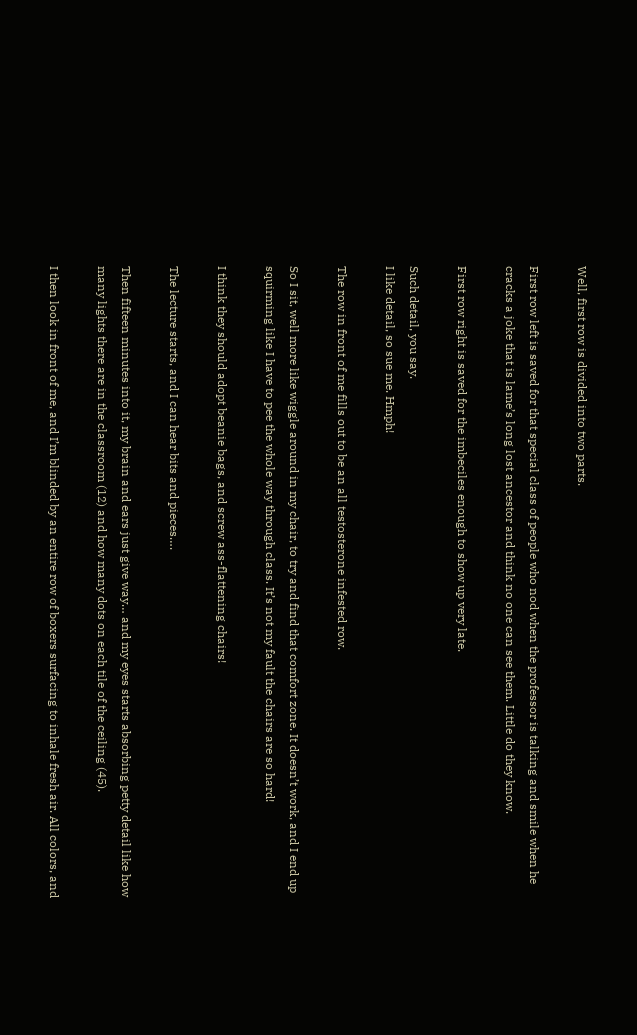Well, first row is divided into two parts.

First row left is saved for that special class of people who nod when the professor is talking and smile when he cracks a joke that is lame’s long lost ancestor and think no one can see them. Little do they know.

First row right is saved for the imbeciles enough to show up very late.

Such detail, you say.
I like detail, so sue me. Hmph!

The row in front of me fills out to be an all testosterone infested row.

So I sit, well more like wiggle around in my chair, to try and find that comfort zone. It doesn’t work, and I end up squirming like I have to pee the whole way through class. It’s not my fault the chairs are so hard!

I think they should adopt beanie bags, and screw ass-flattening chairs!

The lecture starts, and I can hear bits and pieces….

Then fifteen minutes into it, my brain and ears just give way… and my eyes starts absorbing petty detail like how many lights there are in the classroom (12) and how many dots on each tile of the ceiling (45).

I then look in front of me, and I’m blinded by an entire row of boxers surfacing to inhale fresh air. All colors, and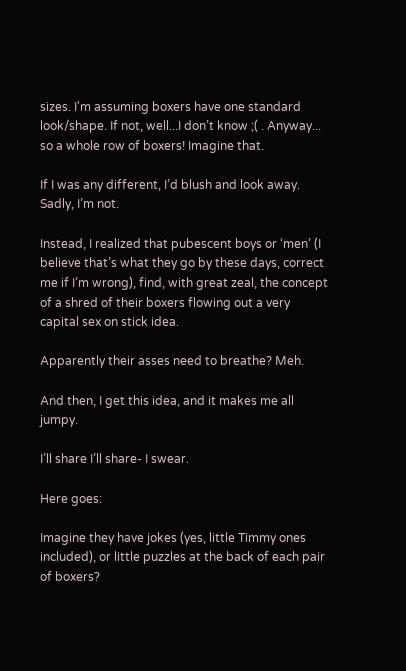sizes. I'm assuming boxers have one standard look/shape. If not, well...I don’t know ;( . Anyway... so a whole row of boxers! Imagine that.

If I was any different, I’d blush and look away. Sadly, I’m not.

Instead, I realized that pubescent boys or ‘men’ (I believe that’s what they go by these days, correct me if I’m wrong), find, with great zeal, the concept of a shred of their boxers flowing out a very capital sex on stick idea.

Apparently their asses need to breathe? Meh.

And then, I get this idea, and it makes me all jumpy.

I’ll share I’ll share- I swear.

Here goes:

Imagine they have jokes (yes, little Timmy ones included), or little puzzles at the back of each pair of boxers?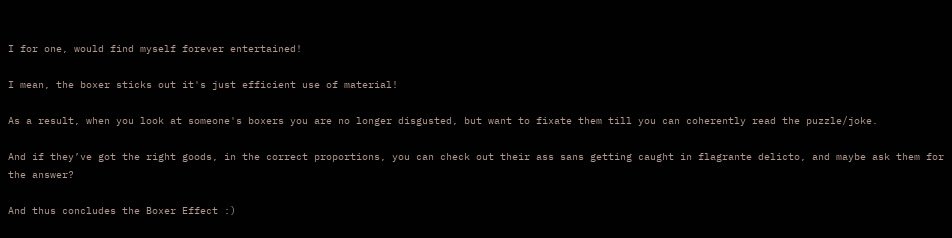I for one, would find myself forever entertained!

I mean, the boxer sticks out it's just efficient use of material!

As a result, when you look at someone's boxers you are no longer disgusted, but want to fixate them till you can coherently read the puzzle/joke.

And if they’ve got the right goods, in the correct proportions, you can check out their ass sans getting caught in flagrante delicto, and maybe ask them for the answer?

And thus concludes the Boxer Effect :)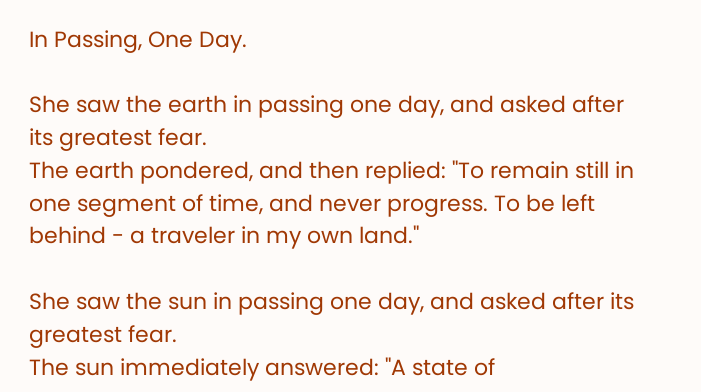In Passing, One Day.

She saw the earth in passing one day, and asked after its greatest fear.
The earth pondered, and then replied: "To remain still in one segment of time, and never progress. To be left behind - a traveler in my own land."

She saw the sun in passing one day, and asked after its greatest fear.
The sun immediately answered: "A state of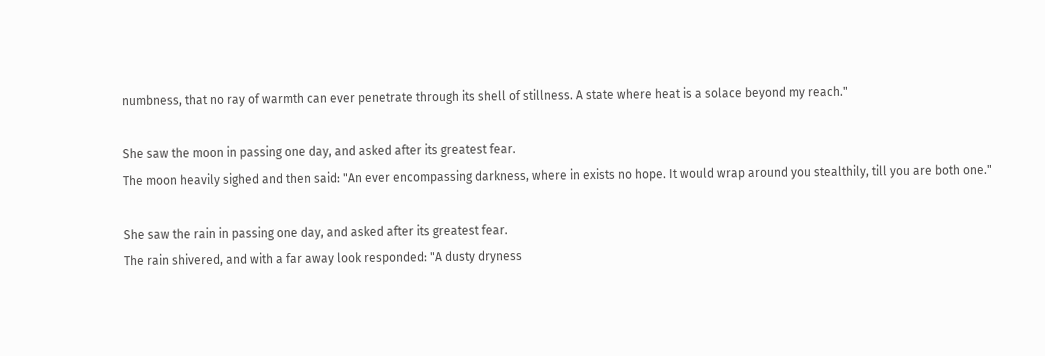numbness, that no ray of warmth can ever penetrate through its shell of stillness. A state where heat is a solace beyond my reach."

She saw the moon in passing one day, and asked after its greatest fear.
The moon heavily sighed and then said: "An ever encompassing darkness, where in exists no hope. It would wrap around you stealthily, till you are both one."

She saw the rain in passing one day, and asked after its greatest fear.
The rain shivered, and with a far away look responded: "A dusty dryness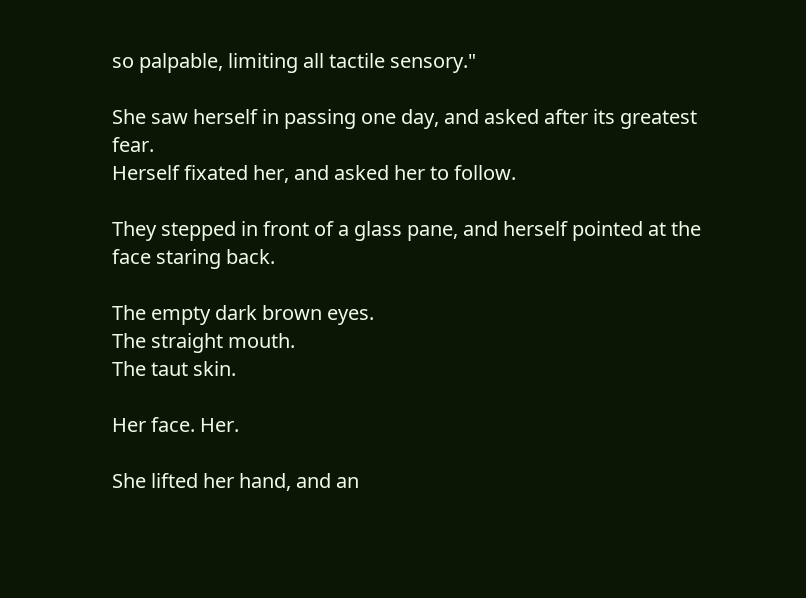so palpable, limiting all tactile sensory."

She saw herself in passing one day, and asked after its greatest fear.
Herself fixated her, and asked her to follow.

They stepped in front of a glass pane, and herself pointed at the face staring back.

The empty dark brown eyes.
The straight mouth.
The taut skin.

Her face. Her.

She lifted her hand, and an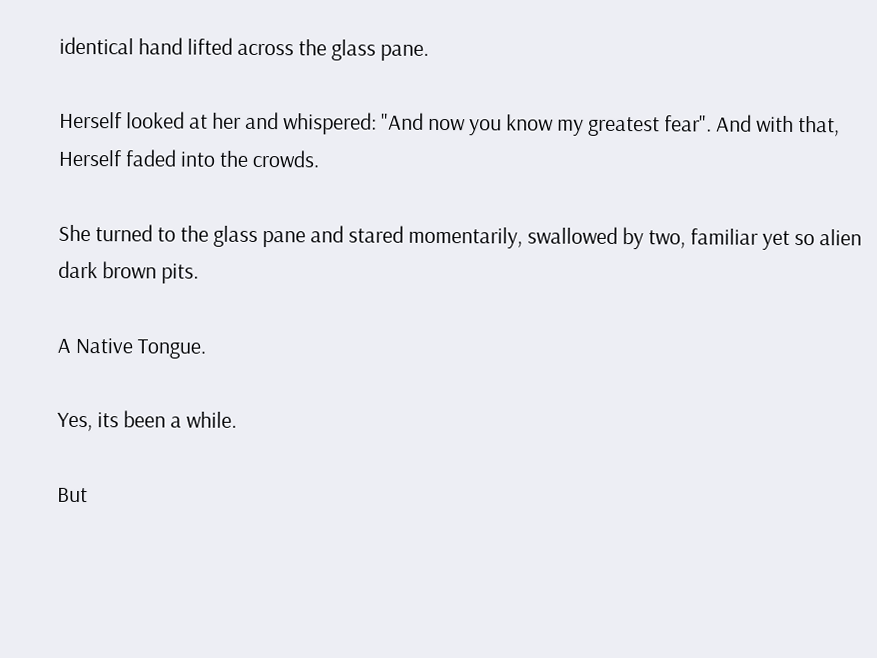identical hand lifted across the glass pane.

Herself looked at her and whispered: "And now you know my greatest fear". And with that, Herself faded into the crowds.

She turned to the glass pane and stared momentarily, swallowed by two, familiar yet so alien dark brown pits.

A Native Tongue.

Yes, its been a while.

But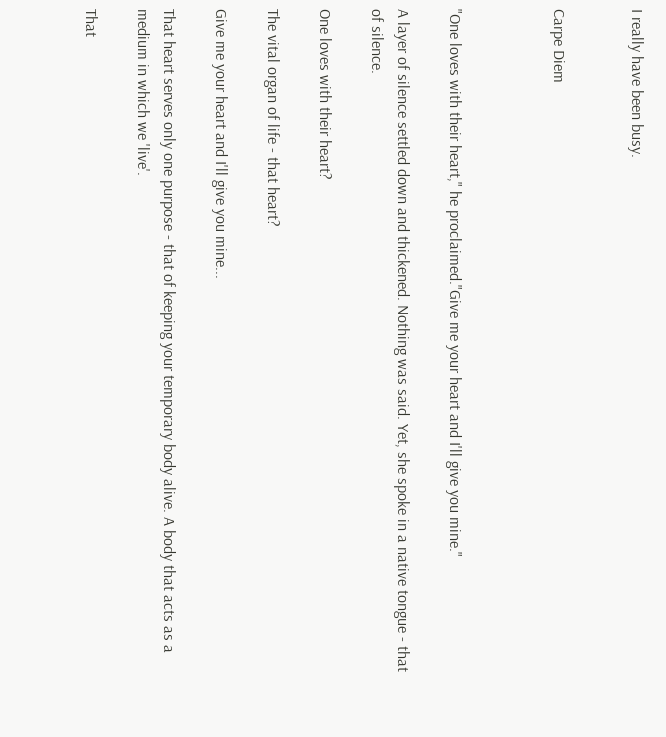I really have been busy.


Carpe Diem



"One loves with their heart," he proclaimed."Give me your heart and I'll give you mine."

A layer of silence settled down and thickened. Nothing was said. Yet, she spoke in a native tongue - that of silence.

One loves with their heart?

The vital organ of life - that heart?

Give me your heart and I'll give you mine...

That heart serves only one purpose - that of keeping your temporary body alive. A body that acts as a medium in which we 'live'.

That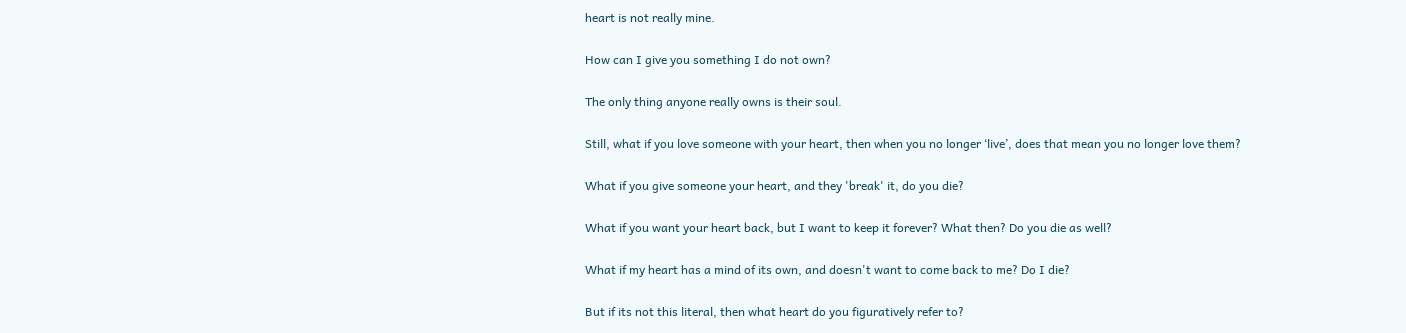heart is not really mine.

How can I give you something I do not own?

The only thing anyone really owns is their soul.

Still, what if you love someone with your heart, then when you no longer ‘live’, does that mean you no longer love them?

What if you give someone your heart, and they 'break' it, do you die?

What if you want your heart back, but I want to keep it forever? What then? Do you die as well?

What if my heart has a mind of its own, and doesn't want to come back to me? Do I die?

But if its not this literal, then what heart do you figuratively refer to?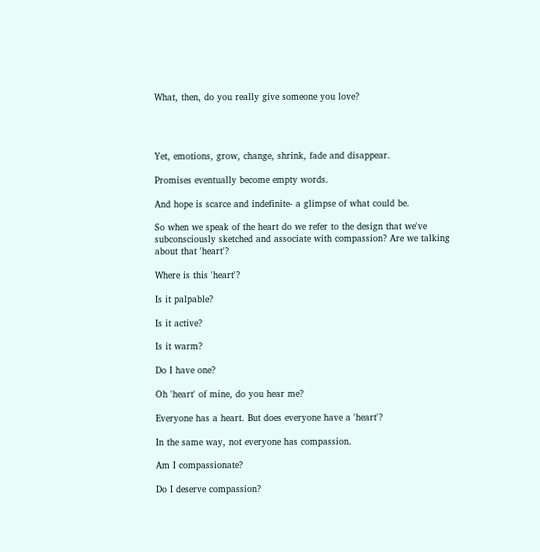What, then, do you really give someone you love?




Yet, emotions, grow, change, shrink, fade and disappear.

Promises eventually become empty words.

And hope is scarce and indefinite- a glimpse of what could be.

So when we speak of the heart do we refer to the design that we've subconsciously sketched and associate with compassion? Are we talking about that 'heart'?

Where is this 'heart'?

Is it palpable?

Is it active?

Is it warm?

Do I have one?

Oh 'heart' of mine, do you hear me?

Everyone has a heart. But does everyone have a 'heart'?

In the same way, not everyone has compassion.

Am I compassionate?

Do I deserve compassion?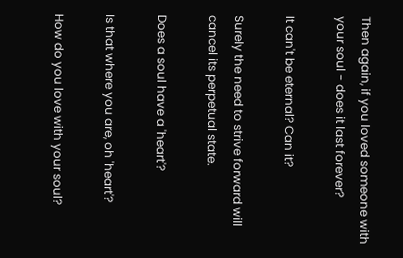Then again, if you loved someone with your soul - does it last forever?

It can't be eternal? Can it?

Surely the need to strive forward will cancel its perpetual state.

Does a soul have a 'heart'?

Is that where you are, oh 'heart'?

How do you love with your soul?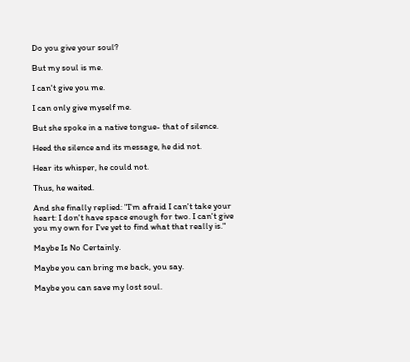Do you give your soul?

But my soul is me.

I can't give you me.

I can only give myself me.

But she spoke in a native tongue- that of silence.

Heed the silence and its message, he did not.

Hear its whisper, he could not.

Thus, he waited.

And she finally replied: "I'm afraid I can't take your heart: I don't have space enough for two. I can't give you my own for I've yet to find what that really is."

Maybe Is No Certainly.

Maybe you can bring me back, you say.

Maybe you can save my lost soul.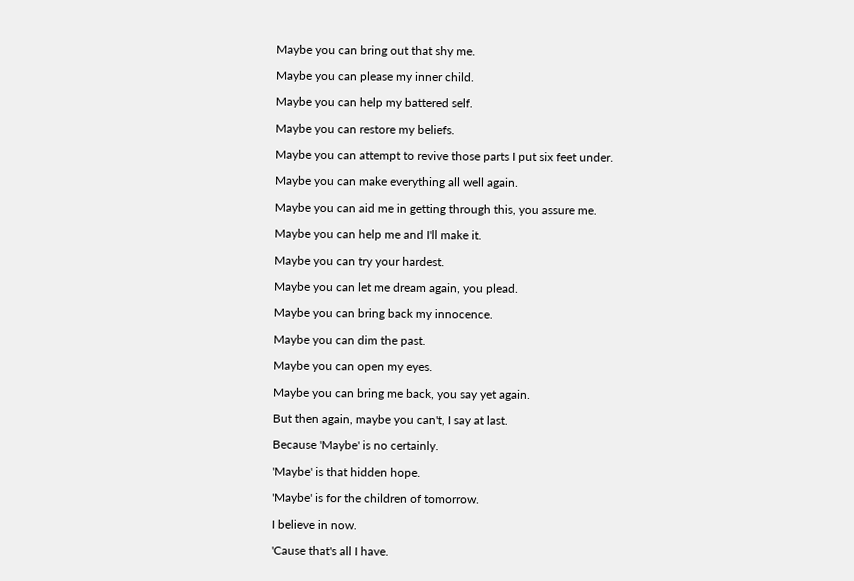Maybe you can bring out that shy me.

Maybe you can please my inner child.

Maybe you can help my battered self.

Maybe you can restore my beliefs.

Maybe you can attempt to revive those parts I put six feet under.

Maybe you can make everything all well again.

Maybe you can aid me in getting through this, you assure me.

Maybe you can help me and I'll make it.

Maybe you can try your hardest.

Maybe you can let me dream again, you plead.

Maybe you can bring back my innocence.

Maybe you can dim the past.

Maybe you can open my eyes.

Maybe you can bring me back, you say yet again.

But then again, maybe you can't, I say at last.

Because 'Maybe' is no certainly.

'Maybe' is that hidden hope.

'Maybe' is for the children of tomorrow.

I believe in now.

'Cause that's all I have.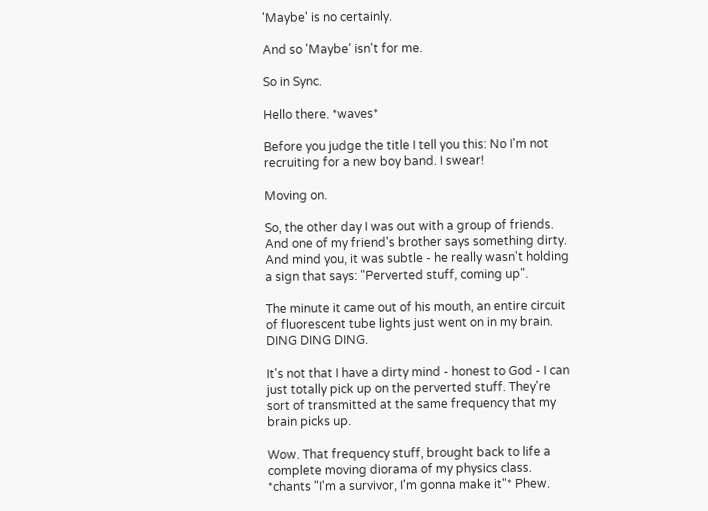'Maybe' is no certainly.

And so 'Maybe' isn't for me.

So in Sync.

Hello there. *waves*

Before you judge the title I tell you this: No I'm not recruiting for a new boy band. I swear!

Moving on.

So, the other day I was out with a group of friends. And one of my friend's brother says something dirty. And mind you, it was subtle - he really wasn't holding a sign that says: "Perverted stuff, coming up".

The minute it came out of his mouth, an entire circuit of fluorescent tube lights just went on in my brain. DING DING DING.

It's not that I have a dirty mind - honest to God - I can just totally pick up on the perverted stuff. They're sort of transmitted at the same frequency that my brain picks up.

Wow. That frequency stuff, brought back to life a complete moving diorama of my physics class. *chants "I'm a survivor, I'm gonna make it"* Phew.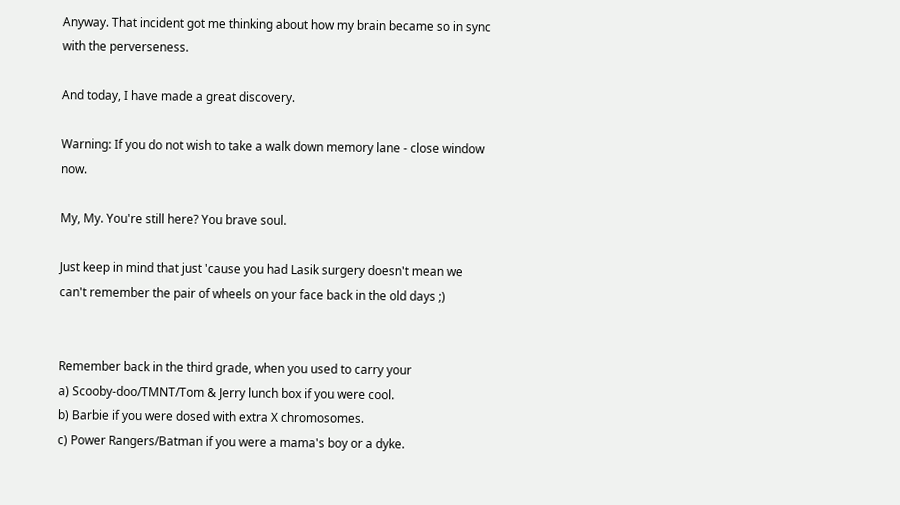Anyway. That incident got me thinking about how my brain became so in sync with the perverseness.

And today, I have made a great discovery.

Warning: If you do not wish to take a walk down memory lane - close window now.

My, My. You're still here? You brave soul.

Just keep in mind that just 'cause you had Lasik surgery doesn't mean we can't remember the pair of wheels on your face back in the old days ;)


Remember back in the third grade, when you used to carry your
a) Scooby-doo/TMNT/Tom & Jerry lunch box if you were cool.
b) Barbie if you were dosed with extra X chromosomes.
c) Power Rangers/Batman if you were a mama's boy or a dyke.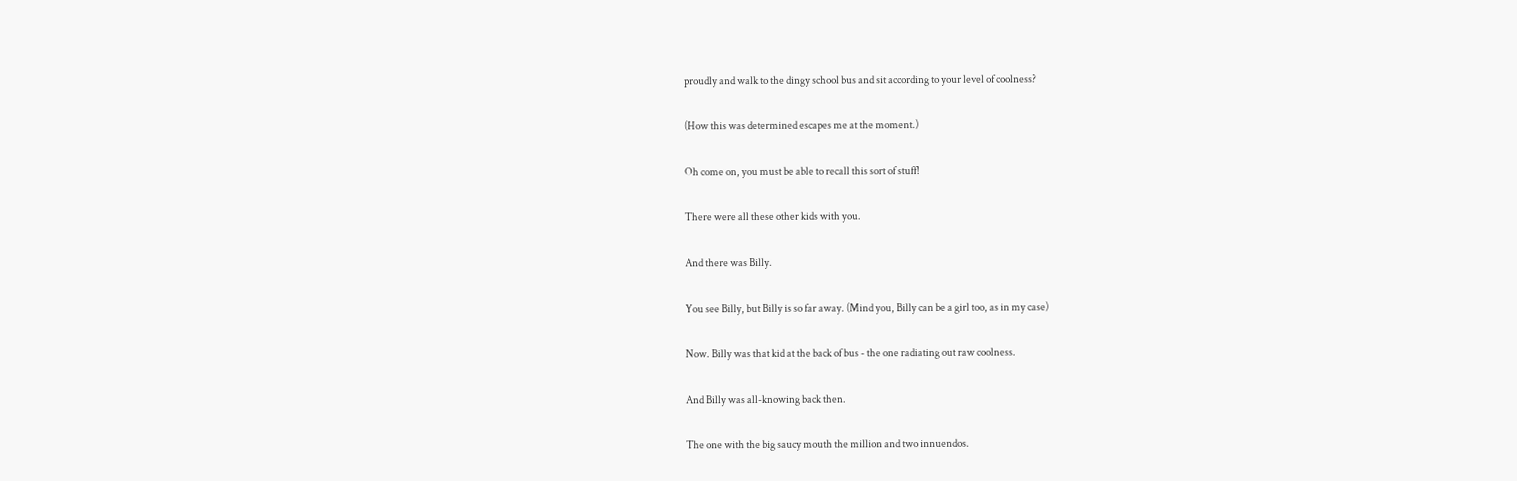proudly and walk to the dingy school bus and sit according to your level of coolness?

(How this was determined escapes me at the moment.)

Oh come on, you must be able to recall this sort of stuff!

There were all these other kids with you.

And there was Billy.

You see Billy, but Billy is so far away. (Mind you, Billy can be a girl too, as in my case)

Now. Billy was that kid at the back of bus - the one radiating out raw coolness.

And Billy was all-knowing back then.

The one with the big saucy mouth the million and two innuendos.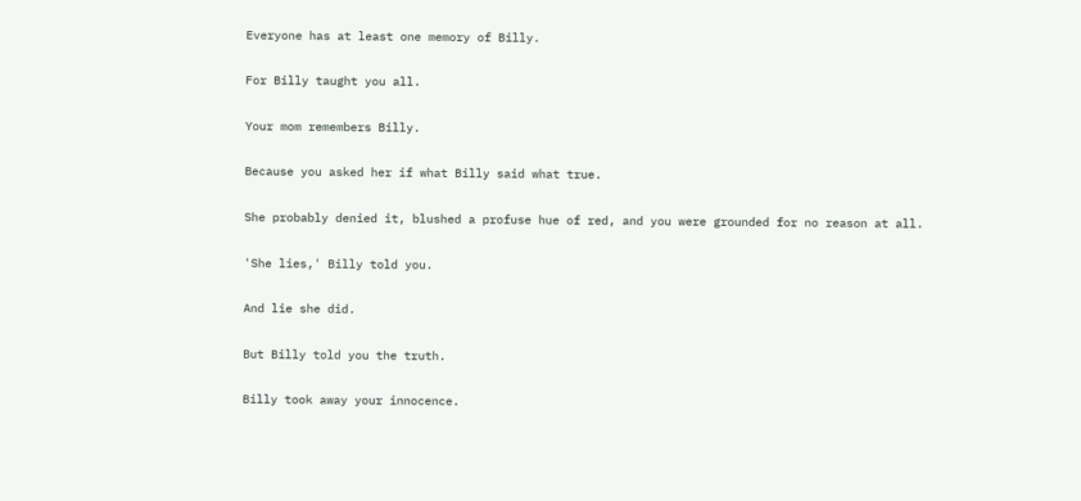Everyone has at least one memory of Billy.

For Billy taught you all.

Your mom remembers Billy.

Because you asked her if what Billy said what true.

She probably denied it, blushed a profuse hue of red, and you were grounded for no reason at all.

'She lies,' Billy told you.

And lie she did.

But Billy told you the truth.

Billy took away your innocence.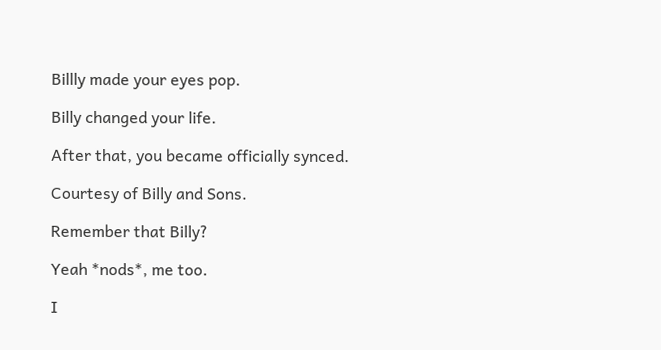Billly made your eyes pop.

Billy changed your life.

After that, you became officially synced.

Courtesy of Billy and Sons.

Remember that Billy?

Yeah *nods*, me too.

I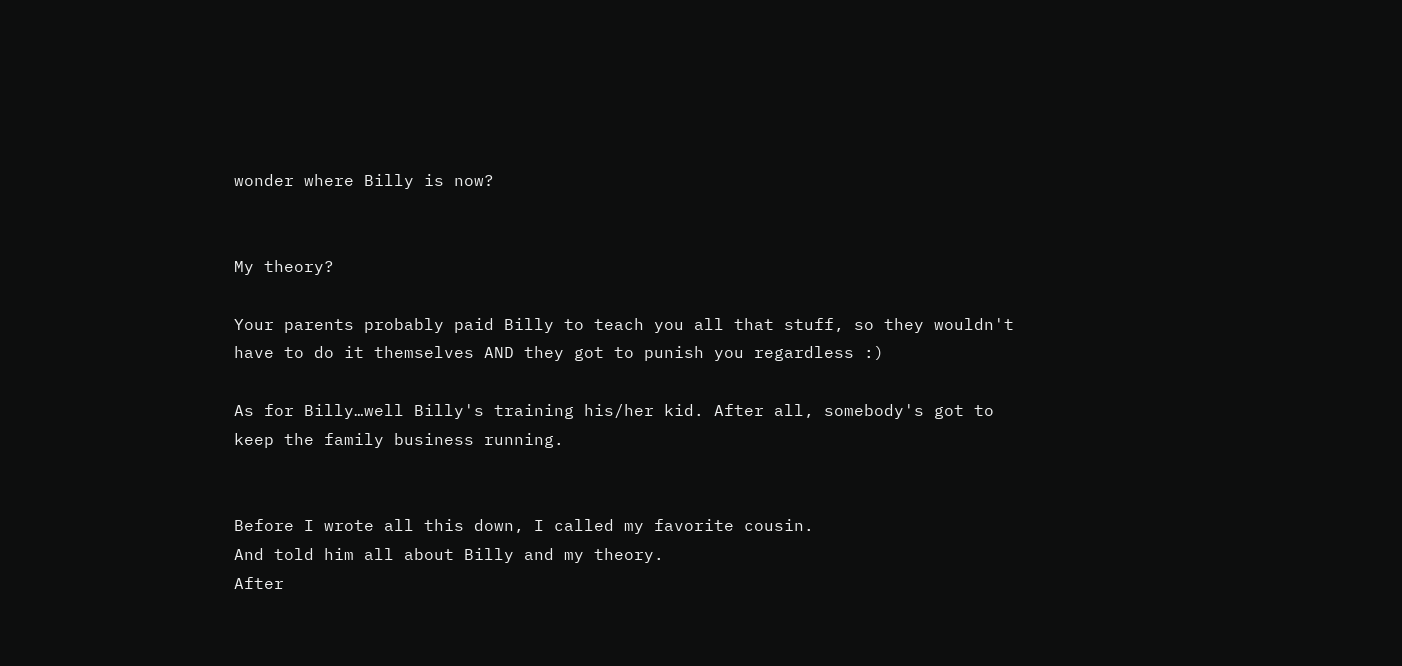wonder where Billy is now?


My theory?

Your parents probably paid Billy to teach you all that stuff, so they wouldn't have to do it themselves AND they got to punish you regardless :)

As for Billy…well Billy's training his/her kid. After all, somebody's got to keep the family business running.


Before I wrote all this down, I called my favorite cousin.
And told him all about Billy and my theory.
After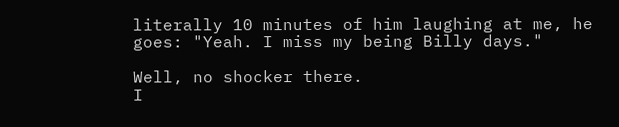literally 10 minutes of him laughing at me, he goes: "Yeah. I miss my being Billy days."

Well, no shocker there.
I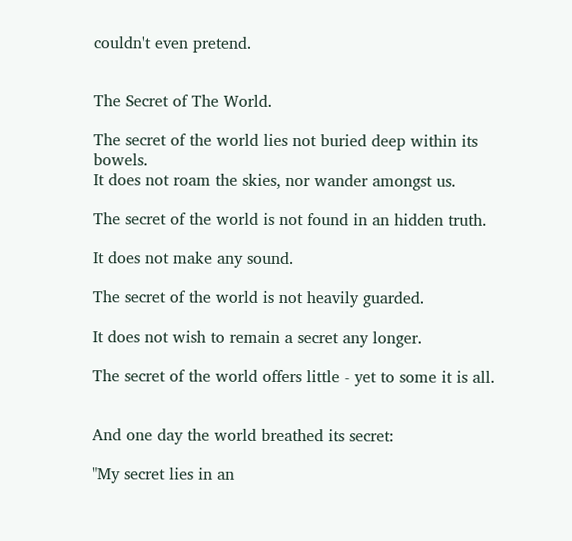couldn't even pretend.


The Secret of The World.

The secret of the world lies not buried deep within its bowels.
It does not roam the skies, nor wander amongst us.

The secret of the world is not found in an hidden truth.

It does not make any sound.

The secret of the world is not heavily guarded.

It does not wish to remain a secret any longer.

The secret of the world offers little - yet to some it is all.


And one day the world breathed its secret:

"My secret lies in an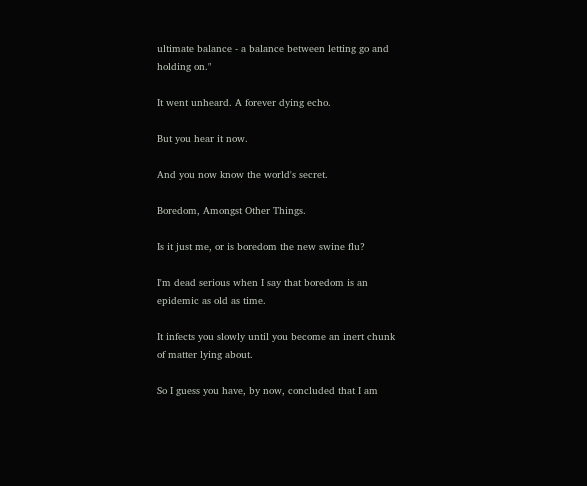ultimate balance - a balance between letting go and holding on."

It went unheard. A forever dying echo.

But you hear it now.

And you now know the world's secret.

Boredom, Amongst Other Things.

Is it just me, or is boredom the new swine flu?

I'm dead serious when I say that boredom is an epidemic as old as time.

It infects you slowly until you become an inert chunk of matter lying about.

So I guess you have, by now, concluded that I am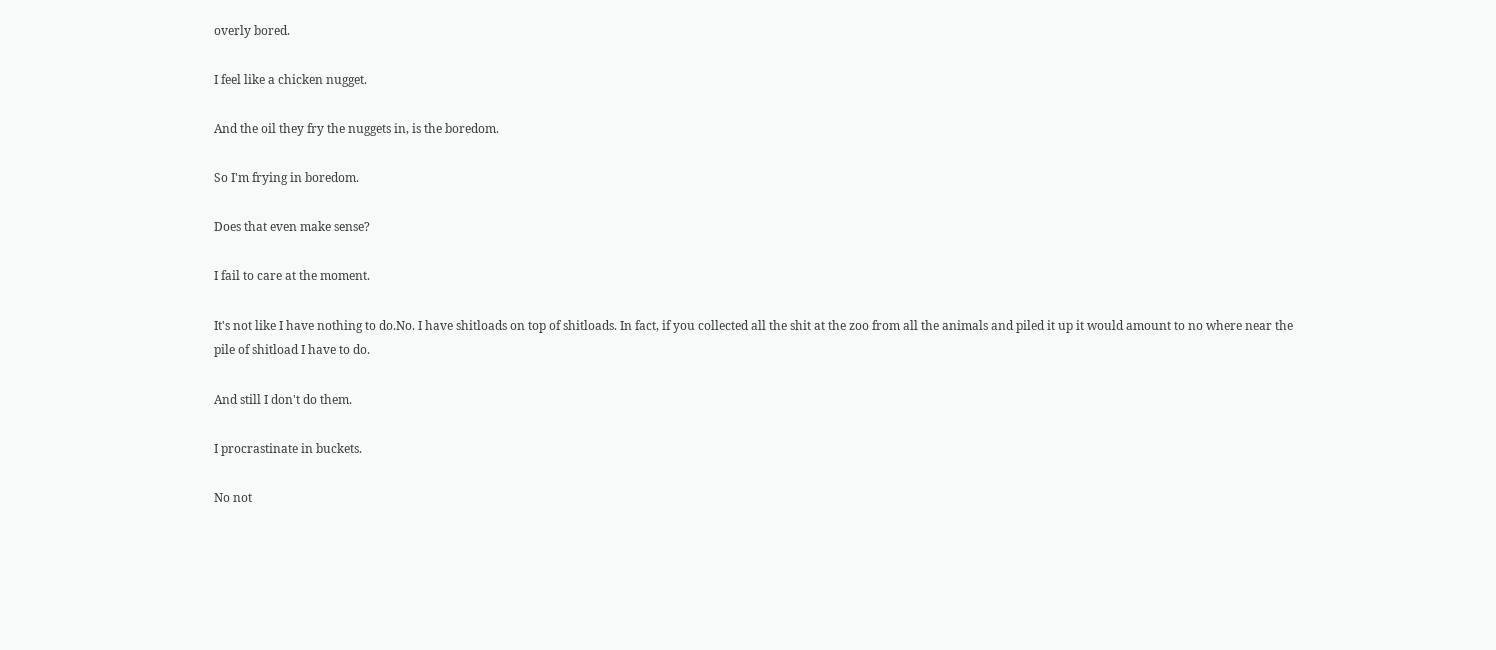overly bored.

I feel like a chicken nugget.

And the oil they fry the nuggets in, is the boredom.

So I'm frying in boredom.

Does that even make sense?

I fail to care at the moment.

It's not like I have nothing to do.No. I have shitloads on top of shitloads. In fact, if you collected all the shit at the zoo from all the animals and piled it up it would amount to no where near the pile of shitload I have to do.

And still I don't do them.

I procrastinate in buckets.

No not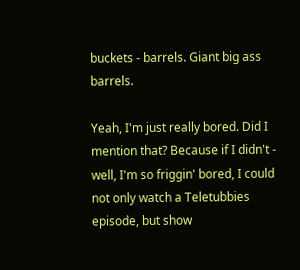buckets - barrels. Giant big ass barrels.

Yeah, I'm just really bored. Did I mention that? Because if I didn't - well, I'm so friggin' bored, I could not only watch a Teletubbies episode, but show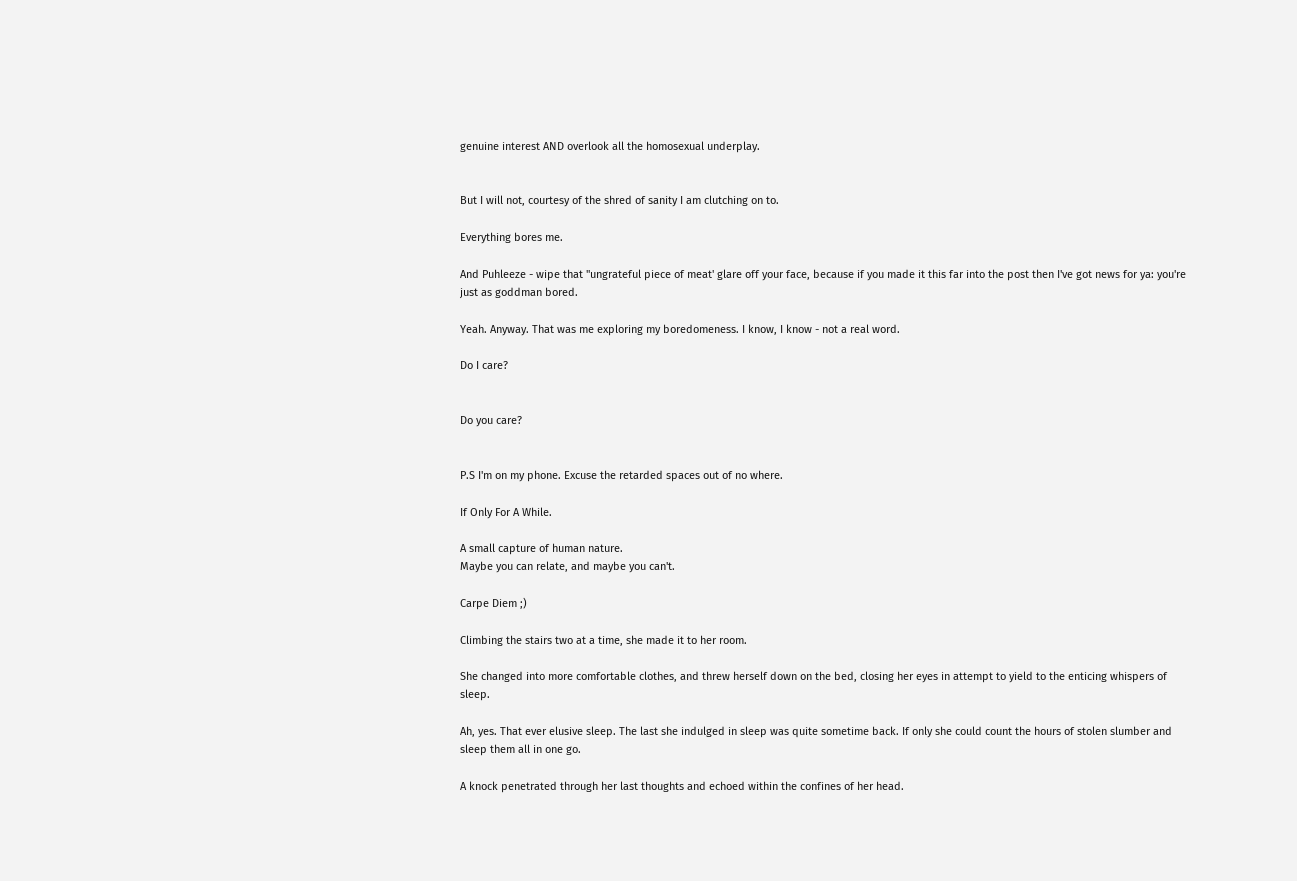genuine interest AND overlook all the homosexual underplay.


But I will not, courtesy of the shred of sanity I am clutching on to.

Everything bores me.

And Puhleeze - wipe that ''ungrateful piece of meat' glare off your face, because if you made it this far into the post then I've got news for ya: you're just as goddman bored.

Yeah. Anyway. That was me exploring my boredomeness. I know, I know - not a real word.

Do I care?


Do you care?


P.S I'm on my phone. Excuse the retarded spaces out of no where.

If Only For A While.

A small capture of human nature.
Maybe you can relate, and maybe you can't.

Carpe Diem ;)

Climbing the stairs two at a time, she made it to her room.

She changed into more comfortable clothes, and threw herself down on the bed, closing her eyes in attempt to yield to the enticing whispers of sleep.

Ah, yes. That ever elusive sleep. The last she indulged in sleep was quite sometime back. If only she could count the hours of stolen slumber and sleep them all in one go.

A knock penetrated through her last thoughts and echoed within the confines of her head.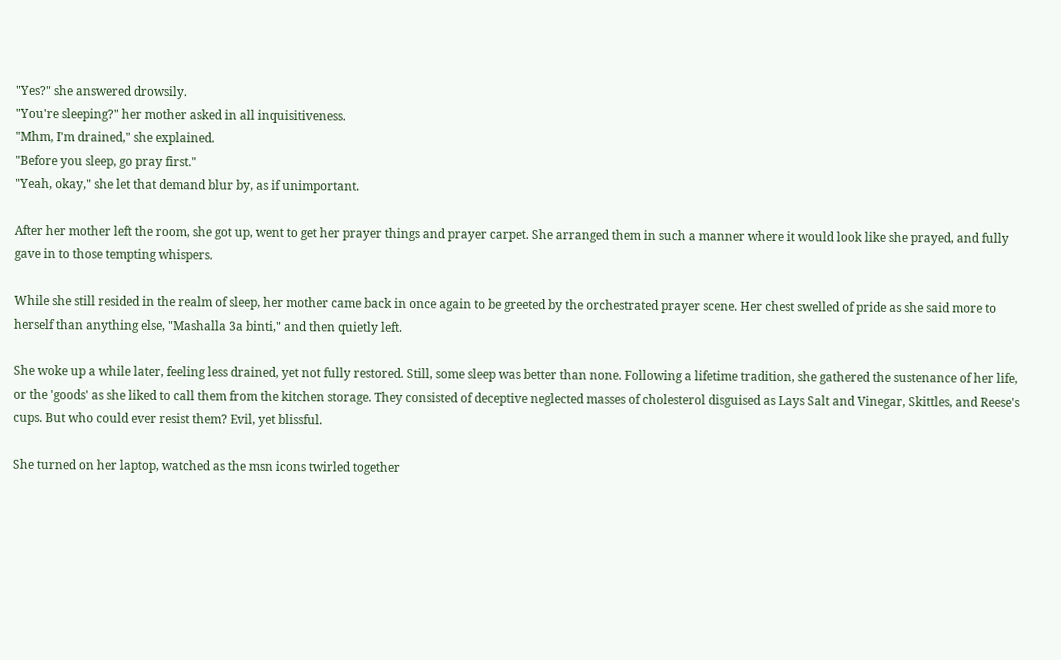"Yes?" she answered drowsily.
"You're sleeping?" her mother asked in all inquisitiveness.
"Mhm, I'm drained," she explained.
"Before you sleep, go pray first."
"Yeah, okay," she let that demand blur by, as if unimportant.

After her mother left the room, she got up, went to get her prayer things and prayer carpet. She arranged them in such a manner where it would look like she prayed, and fully gave in to those tempting whispers.

While she still resided in the realm of sleep, her mother came back in once again to be greeted by the orchestrated prayer scene. Her chest swelled of pride as she said more to herself than anything else, "Mashalla 3a binti," and then quietly left.

She woke up a while later, feeling less drained, yet not fully restored. Still, some sleep was better than none. Following a lifetime tradition, she gathered the sustenance of her life, or the 'goods' as she liked to call them from the kitchen storage. They consisted of deceptive neglected masses of cholesterol disguised as Lays Salt and Vinegar, Skittles, and Reese's cups. But who could ever resist them? Evil, yet blissful.

She turned on her laptop, watched as the msn icons twirled together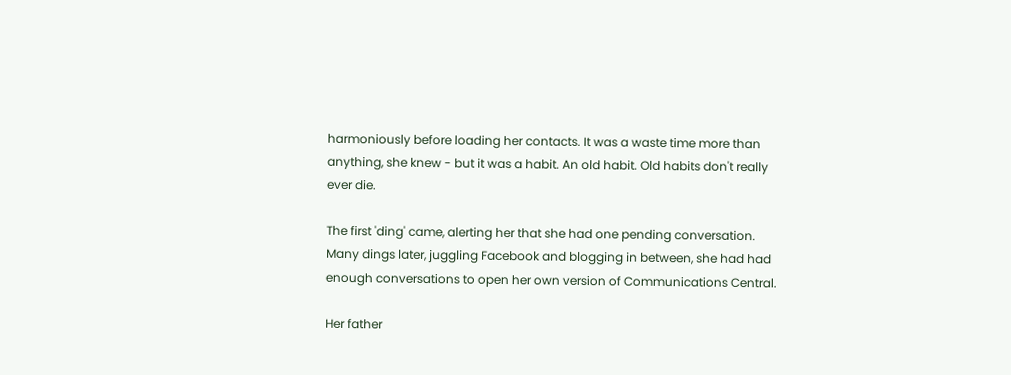harmoniously before loading her contacts. It was a waste time more than anything, she knew - but it was a habit. An old habit. Old habits don't really ever die.

The first 'ding' came, alerting her that she had one pending conversation. Many dings later, juggling Facebook and blogging in between, she had had enough conversations to open her own version of Communications Central.

Her father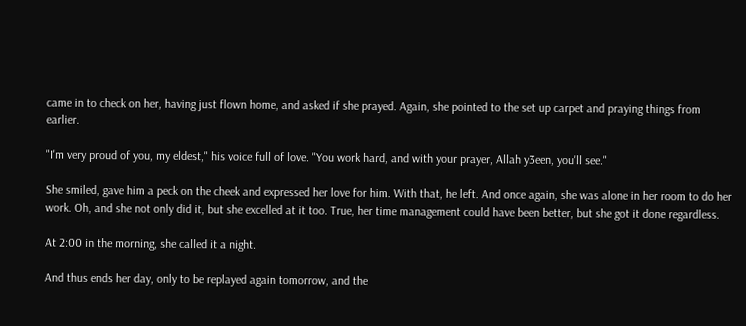came in to check on her, having just flown home, and asked if she prayed. Again, she pointed to the set up carpet and praying things from earlier.

"I'm very proud of you, my eldest," his voice full of love. "You work hard, and with your prayer, Allah y3een, you'll see."

She smiled, gave him a peck on the cheek and expressed her love for him. With that, he left. And once again, she was alone in her room to do her work. Oh, and she not only did it, but she excelled at it too. True, her time management could have been better, but she got it done regardless.

At 2:00 in the morning, she called it a night.

And thus ends her day, only to be replayed again tomorrow, and the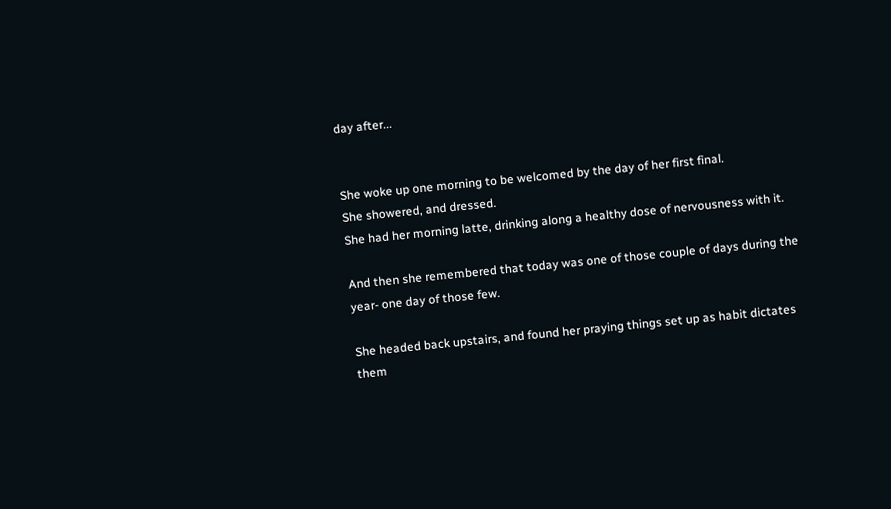day after...


She woke up one morning to be welcomed by the day of her first final.
She showered, and dressed.
She had her morning latte, drinking along a healthy dose of nervousness with it.

And then she remembered that today was one of those couple of days during the year- one day of those few.

She headed back upstairs, and found her praying things set up as habit dictates them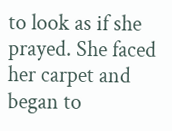to look as if she prayed. She faced her carpet and began to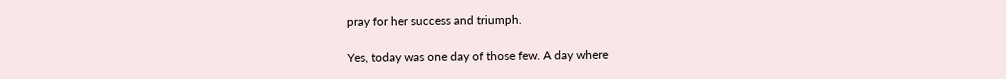pray for her success and triumph.

Yes, today was one day of those few. A day where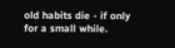old habits die - if only for a small while.